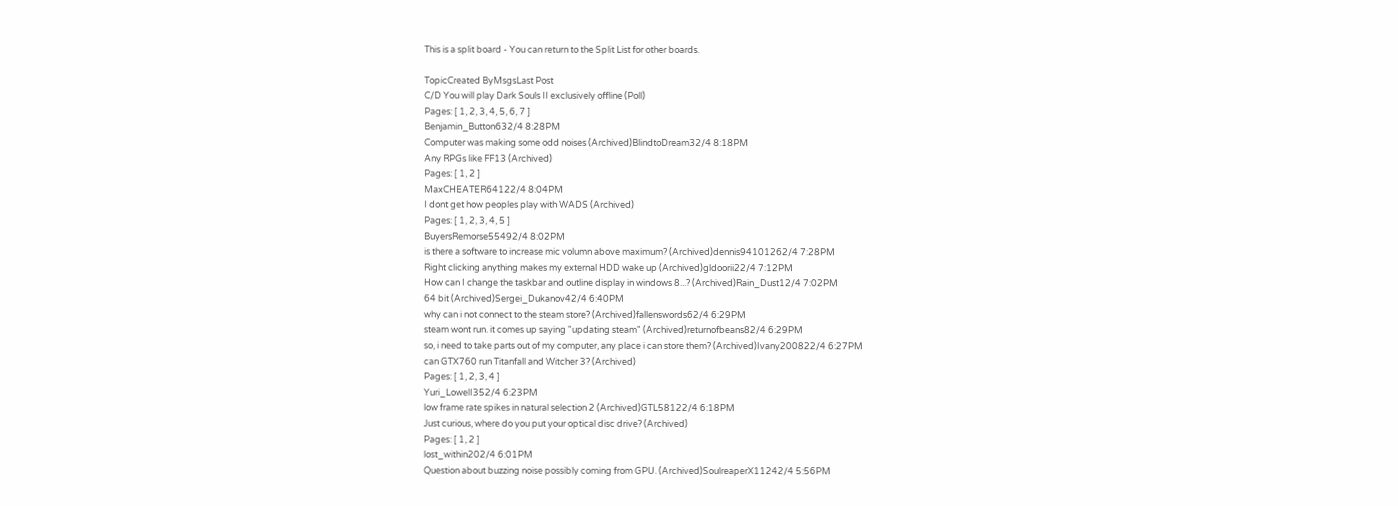This is a split board - You can return to the Split List for other boards.

TopicCreated ByMsgsLast Post
C/D You will play Dark Souls II exclusively offline (Poll)
Pages: [ 1, 2, 3, 4, 5, 6, 7 ]
Benjamin_Button632/4 8:28PM
Computer was making some odd noises (Archived)BlindtoDream32/4 8:18PM
Any RPGs like FF13 (Archived)
Pages: [ 1, 2 ]
MaxCHEATER64122/4 8:04PM
I dont get how peoples play with WADS (Archived)
Pages: [ 1, 2, 3, 4, 5 ]
BuyersRemorse55492/4 8:02PM
is there a software to increase mic volumn above maximum? (Archived)dennis94101262/4 7:28PM
Right clicking anything makes my external HDD wake up (Archived)gldoorii22/4 7:12PM
How can I change the taskbar and outline display in windows 8...? (Archived)Rain_Dust12/4 7:02PM
64 bit (Archived)Sergei_Dukanov42/4 6:40PM
why can i not connect to the steam store? (Archived)fallenswords62/4 6:29PM
steam wont run. it comes up saying "updating steam" (Archived)returnofbeans82/4 6:29PM
so, i need to take parts out of my computer, any place i can store them? (Archived)Ivany200822/4 6:27PM
can GTX760 run Titanfall and Witcher 3? (Archived)
Pages: [ 1, 2, 3, 4 ]
Yuri_LowelI352/4 6:23PM
low frame rate spikes in natural selection 2 (Archived)GTL58122/4 6:18PM
Just curious, where do you put your optical disc drive? (Archived)
Pages: [ 1, 2 ]
lost_within202/4 6:01PM
Question about buzzing noise possibly coming from GPU. (Archived)SoulreaperX11242/4 5:56PM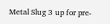Metal Slug 3 up for pre-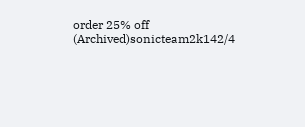order 25% off (Archived)sonicteam2k142/4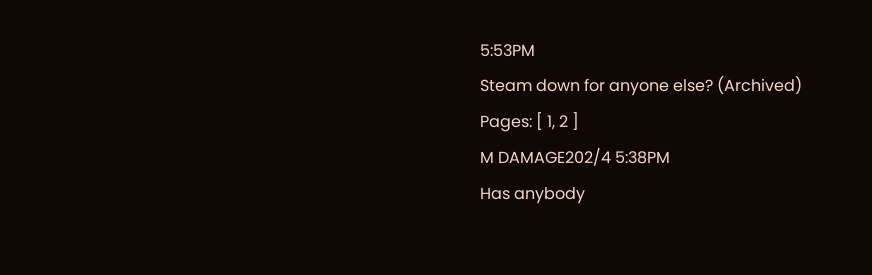5:53PM
Steam down for anyone else? (Archived)
Pages: [ 1, 2 ]
M DAMAGE202/4 5:38PM
Has anybody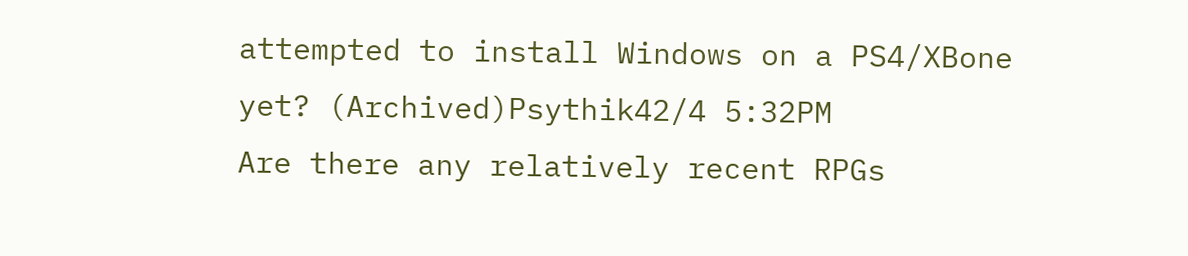attempted to install Windows on a PS4/XBone yet? (Archived)Psythik42/4 5:32PM
Are there any relatively recent RPGs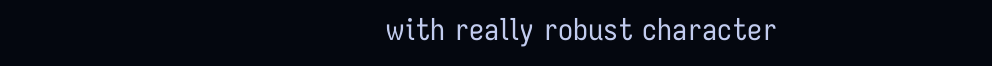with really robust character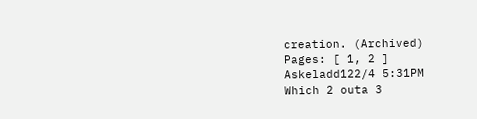creation. (Archived)
Pages: [ 1, 2 ]
Askeladd122/4 5:31PM
Which 2 outa 3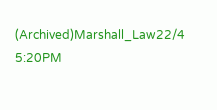(Archived)Marshall_Law22/4 5:20PM